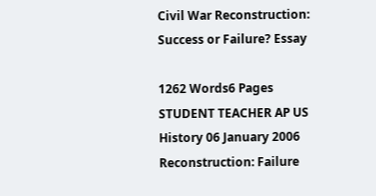Civil War Reconstruction: Success or Failure? Essay

1262 Words6 Pages
STUDENT TEACHER AP US History 06 January 2006 Reconstruction: Failure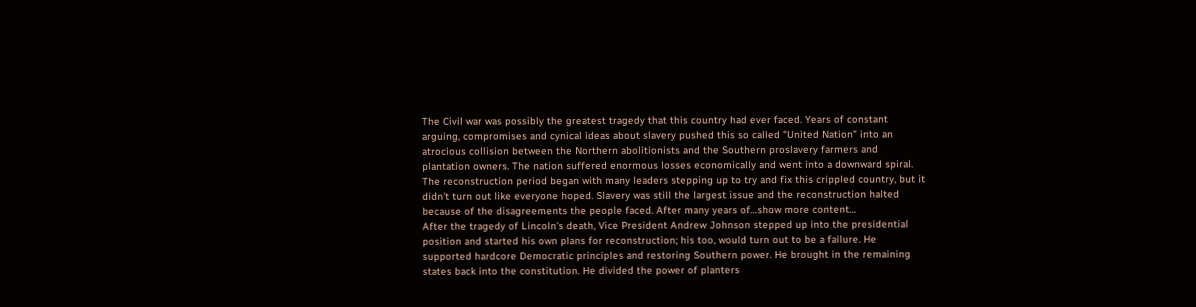The Civil war was possibly the greatest tragedy that this country had ever faced. Years of constant arguing, compromises and cynical ideas about slavery pushed this so called "United Nation" into an atrocious collision between the Northern abolitionists and the Southern proslavery farmers and plantation owners. The nation suffered enormous losses economically and went into a downward spiral. The reconstruction period began with many leaders stepping up to try and fix this crippled country, but it didn't turn out like everyone hoped. Slavery was still the largest issue and the reconstruction halted because of the disagreements the people faced. After many years of…show more content…
After the tragedy of Lincoln's death, Vice President Andrew Johnson stepped up into the presidential position and started his own plans for reconstruction; his too, would turn out to be a failure. He supported hardcore Democratic principles and restoring Southern power. He brought in the remaining states back into the constitution. He divided the power of planters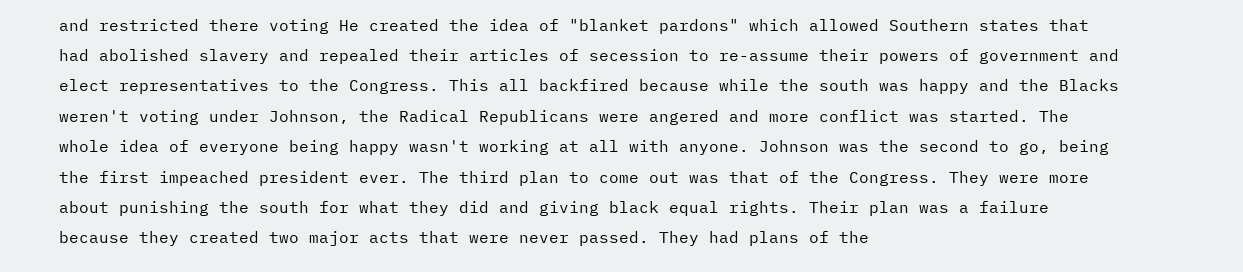and restricted there voting He created the idea of "blanket pardons" which allowed Southern states that had abolished slavery and repealed their articles of secession to re-assume their powers of government and elect representatives to the Congress. This all backfired because while the south was happy and the Blacks weren't voting under Johnson, the Radical Republicans were angered and more conflict was started. The whole idea of everyone being happy wasn't working at all with anyone. Johnson was the second to go, being the first impeached president ever. The third plan to come out was that of the Congress. They were more about punishing the south for what they did and giving black equal rights. Their plan was a failure because they created two major acts that were never passed. They had plans of the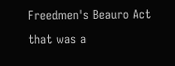Freedmen's Beauro Act that was a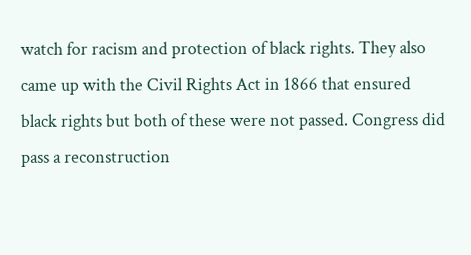watch for racism and protection of black rights. They also came up with the Civil Rights Act in 1866 that ensured black rights but both of these were not passed. Congress did pass a reconstruction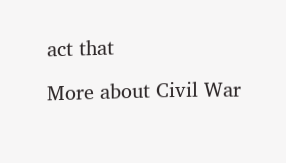act that

More about Civil War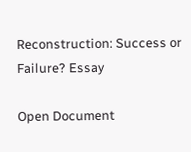Reconstruction: Success or Failure? Essay

Open Document